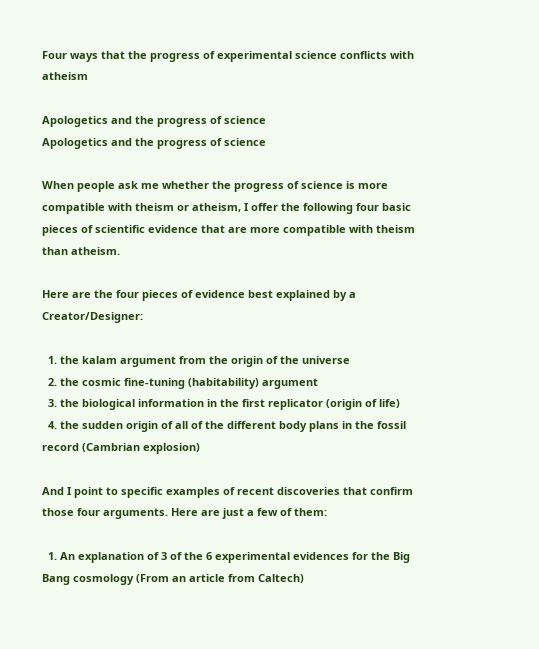Four ways that the progress of experimental science conflicts with atheism

Apologetics and the progress of science
Apologetics and the progress of science

When people ask me whether the progress of science is more compatible with theism or atheism, I offer the following four basic pieces of scientific evidence that are more compatible with theism than atheism.

Here are the four pieces of evidence best explained by a Creator/Designer:

  1. the kalam argument from the origin of the universe
  2. the cosmic fine-tuning (habitability) argument
  3. the biological information in the first replicator (origin of life)
  4. the sudden origin of all of the different body plans in the fossil record (Cambrian explosion)

And I point to specific examples of recent discoveries that confirm those four arguments. Here are just a few of them:

  1. An explanation of 3 of the 6 experimental evidences for the Big Bang cosmology (From an article from Caltech)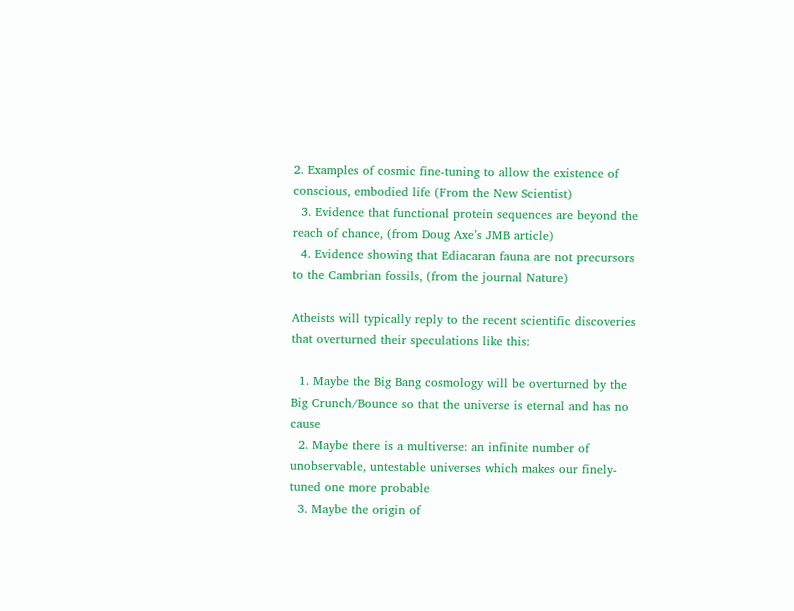2. Examples of cosmic fine-tuning to allow the existence of conscious, embodied life (From the New Scientist)
  3. Evidence that functional protein sequences are beyond the reach of chance, (from Doug Axe’s JMB article)
  4. Evidence showing that Ediacaran fauna are not precursors to the Cambrian fossils, (from the journal Nature)

Atheists will typically reply to the recent scientific discoveries that overturned their speculations like this:

  1. Maybe the Big Bang cosmology will be overturned by the Big Crunch/Bounce so that the universe is eternal and has no cause
  2. Maybe there is a multiverse: an infinite number of unobservable, untestable universes which makes our finely-tuned one more probable
  3. Maybe the origin of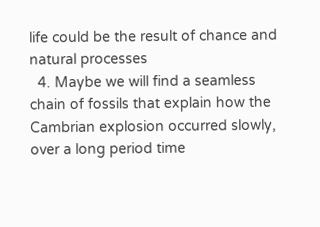life could be the result of chance and natural processes
  4. Maybe we will find a seamless chain of fossils that explain how the Cambrian explosion occurred slowly, over a long period time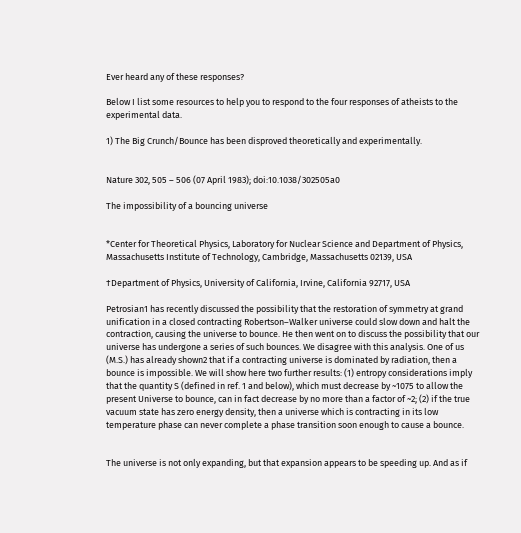Ever heard any of these responses?

Below I list some resources to help you to respond to the four responses of atheists to the experimental data.

1) The Big Crunch/Bounce has been disproved theoretically and experimentally.


Nature 302, 505 – 506 (07 April 1983); doi:10.1038/302505a0

The impossibility of a bouncing universe


*Center for Theoretical Physics, Laboratory for Nuclear Science and Department of Physics, Massachusetts Institute of Technology, Cambridge, Massachusetts 02139, USA

†Department of Physics, University of California, Irvine, California 92717, USA

Petrosian1 has recently discussed the possibility that the restoration of symmetry at grand unification in a closed contracting Robertson–Walker universe could slow down and halt the contraction, causing the universe to bounce. He then went on to discuss the possibility that our universe has undergone a series of such bounces. We disagree with this analysis. One of us (M.S.) has already shown2 that if a contracting universe is dominated by radiation, then a bounce is impossible. We will show here two further results: (1) entropy considerations imply that the quantity S (defined in ref. 1 and below), which must decrease by ~1075 to allow the present Universe to bounce, can in fact decrease by no more than a factor of ~2; (2) if the true vacuum state has zero energy density, then a universe which is contracting in its low temperature phase can never complete a phase transition soon enough to cause a bounce.


The universe is not only expanding, but that expansion appears to be speeding up. And as if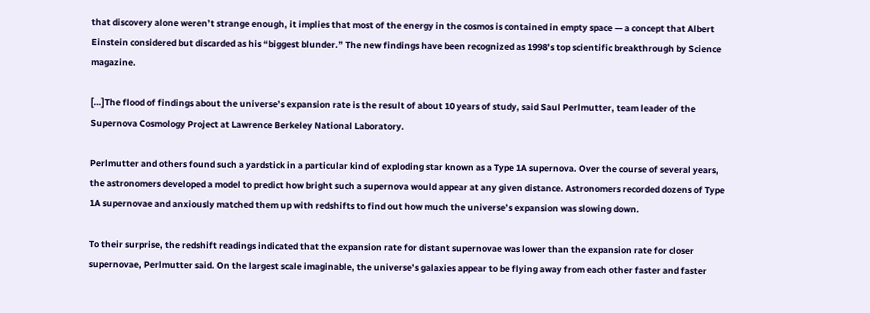that discovery alone weren’t strange enough, it implies that most of the energy in the cosmos is contained in empty space — a concept that Albert Einstein considered but discarded as his “biggest blunder.” The new findings have been recognized as 1998’s top scientific breakthrough by Science magazine.

[…]The flood of findings about the universe’s expansion rate is the result of about 10 years of study, said Saul Perlmutter, team leader of the Supernova Cosmology Project at Lawrence Berkeley National Laboratory.

Perlmutter and others found such a yardstick in a particular kind of exploding star known as a Type 1A supernova. Over the course of several years, the astronomers developed a model to predict how bright such a supernova would appear at any given distance. Astronomers recorded dozens of Type 1A supernovae and anxiously matched them up with redshifts to find out how much the universe’s expansion was slowing down.

To their surprise, the redshift readings indicated that the expansion rate for distant supernovae was lower than the expansion rate for closer supernovae, Perlmutter said. On the largest scale imaginable, the universe’s galaxies appear to be flying away from each other faster and faster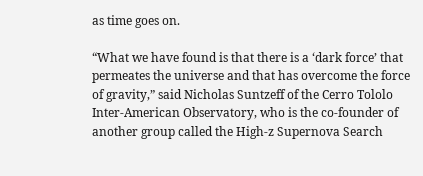as time goes on.

“What we have found is that there is a ‘dark force’ that permeates the universe and that has overcome the force of gravity,” said Nicholas Suntzeff of the Cerro Tololo Inter-American Observatory, who is the co-founder of another group called the High-z Supernova Search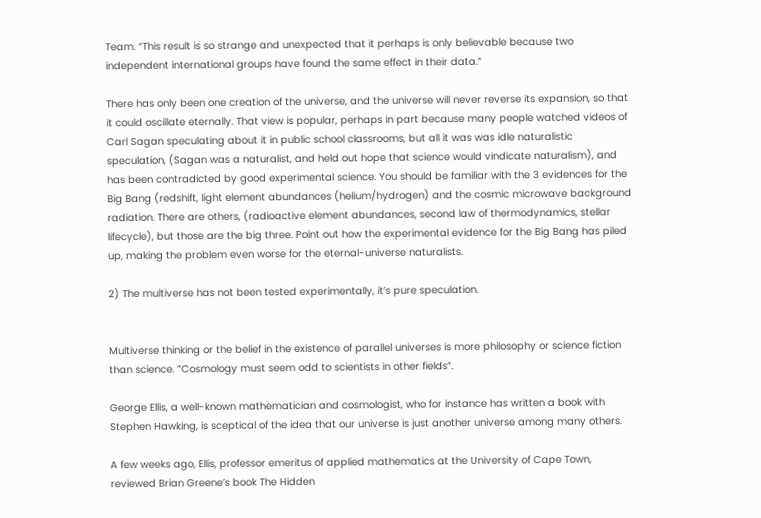Team. “This result is so strange and unexpected that it perhaps is only believable because two independent international groups have found the same effect in their data.”

There has only been one creation of the universe, and the universe will never reverse its expansion, so that it could oscillate eternally. That view is popular, perhaps in part because many people watched videos of Carl Sagan speculating about it in public school classrooms, but all it was was idle naturalistic speculation, (Sagan was a naturalist, and held out hope that science would vindicate naturalism), and has been contradicted by good experimental science. You should be familiar with the 3 evidences for the Big Bang (redshift, light element abundances (helium/hydrogen) and the cosmic microwave background radiation. There are others, (radioactive element abundances, second law of thermodynamics, stellar lifecycle), but those are the big three. Point out how the experimental evidence for the Big Bang has piled up, making the problem even worse for the eternal-universe naturalists.

2) The multiverse has not been tested experimentally, it’s pure speculation.


Multiverse thinking or the belief in the existence of parallel universes is more philosophy or science fiction than science. ”Cosmology must seem odd to scientists in other fields”.

George Ellis, a well-known mathematician and cosmologist, who for instance has written a book with Stephen Hawking, is sceptical of the idea that our universe is just another universe among many others.

A few weeks ago, Ellis, professor emeritus of applied mathematics at the University of Cape Town, reviewed Brian Greene’s book The Hidden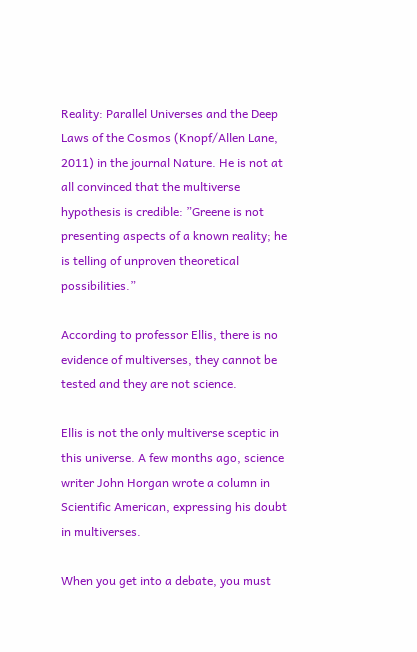Reality: Parallel Universes and the Deep Laws of the Cosmos (Knopf/Allen Lane, 2011) in the journal Nature. He is not at all convinced that the multiverse hypothesis is credible: ”Greene is not presenting aspects of a known reality; he is telling of unproven theoretical possibilities.”

According to professor Ellis, there is no evidence of multiverses, they cannot be tested and they are not science.

Ellis is not the only multiverse sceptic in this universe. A few months ago, science writer John Horgan wrote a column in Scientific American, expressing his doubt in multiverses.

When you get into a debate, you must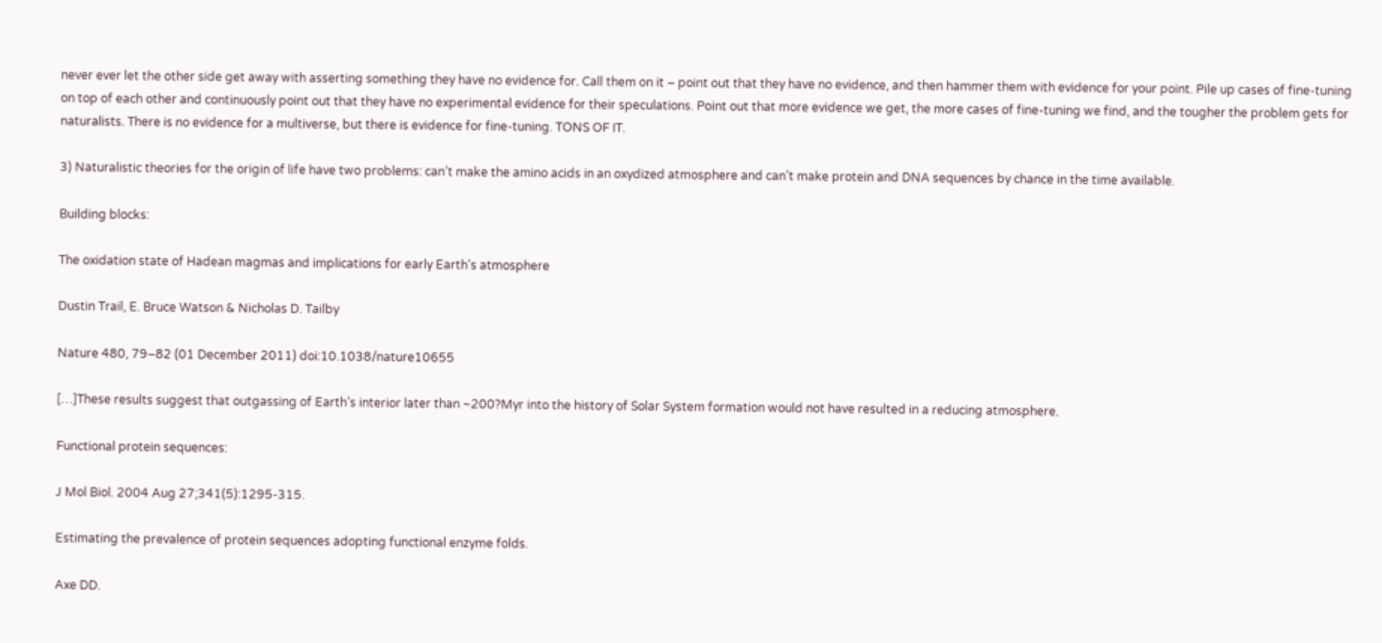never ever let the other side get away with asserting something they have no evidence for. Call them on it – point out that they have no evidence, and then hammer them with evidence for your point. Pile up cases of fine-tuning on top of each other and continuously point out that they have no experimental evidence for their speculations. Point out that more evidence we get, the more cases of fine-tuning we find, and the tougher the problem gets for naturalists. There is no evidence for a multiverse, but there is evidence for fine-tuning. TONS OF IT.

3) Naturalistic theories for the origin of life have two problems: can’t make the amino acids in an oxydized atmosphere and can’t make protein and DNA sequences by chance in the time available.

Building blocks:

The oxidation state of Hadean magmas and implications for early Earth’s atmosphere

Dustin Trail, E. Bruce Watson & Nicholas D. Tailby

Nature 480, 79–82 (01 December 2011) doi:10.1038/nature10655

[…]These results suggest that outgassing of Earth’s interior later than ~200?Myr into the history of Solar System formation would not have resulted in a reducing atmosphere.

Functional protein sequences:

J Mol Biol. 2004 Aug 27;341(5):1295-315.

Estimating the prevalence of protein sequences adopting functional enzyme folds.

Axe DD.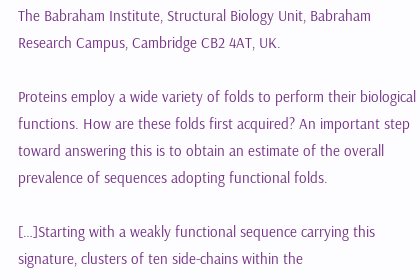The Babraham Institute, Structural Biology Unit, Babraham Research Campus, Cambridge CB2 4AT, UK.

Proteins employ a wide variety of folds to perform their biological functions. How are these folds first acquired? An important step toward answering this is to obtain an estimate of the overall prevalence of sequences adopting functional folds.

[…]Starting with a weakly functional sequence carrying this signature, clusters of ten side-chains within the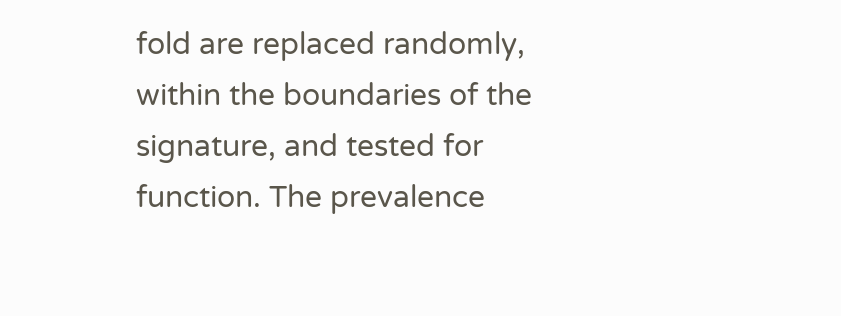fold are replaced randomly, within the boundaries of the signature, and tested for function. The prevalence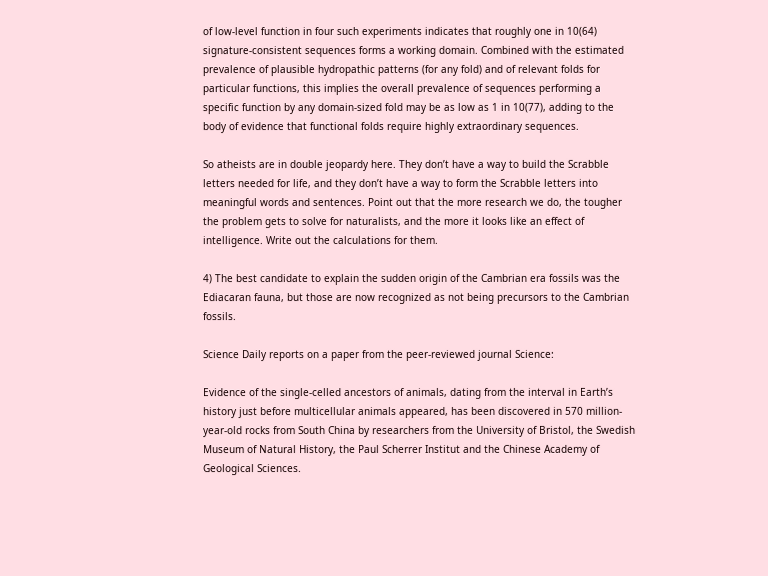of low-level function in four such experiments indicates that roughly one in 10(64) signature-consistent sequences forms a working domain. Combined with the estimated prevalence of plausible hydropathic patterns (for any fold) and of relevant folds for particular functions, this implies the overall prevalence of sequences performing a specific function by any domain-sized fold may be as low as 1 in 10(77), adding to the body of evidence that functional folds require highly extraordinary sequences.

So atheists are in double jeopardy here. They don’t have a way to build the Scrabble letters needed for life, and they don’t have a way to form the Scrabble letters into meaningful words and sentences. Point out that the more research we do, the tougher the problem gets to solve for naturalists, and the more it looks like an effect of intelligence. Write out the calculations for them.

4) The best candidate to explain the sudden origin of the Cambrian era fossils was the Ediacaran fauna, but those are now recognized as not being precursors to the Cambrian fossils.

Science Daily reports on a paper from the peer-reviewed journal Science:

Evidence of the single-celled ancestors of animals, dating from the interval in Earth’s history just before multicellular animals appeared, has been discovered in 570 million-year-old rocks from South China by researchers from the University of Bristol, the Swedish Museum of Natural History, the Paul Scherrer Institut and the Chinese Academy of Geological Sciences.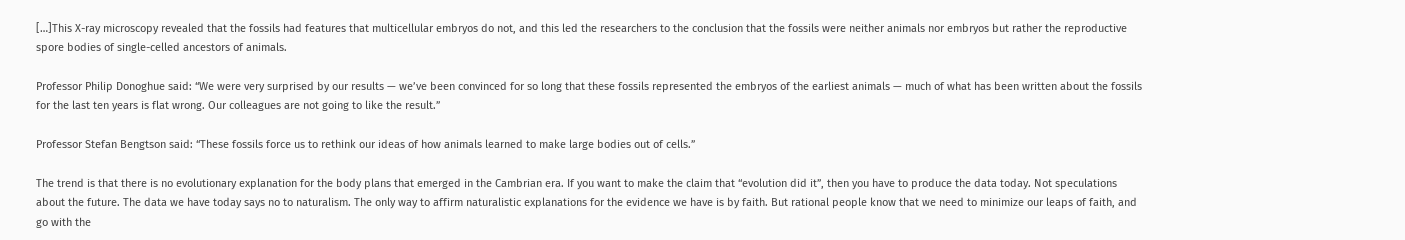[…]This X-ray microscopy revealed that the fossils had features that multicellular embryos do not, and this led the researchers to the conclusion that the fossils were neither animals nor embryos but rather the reproductive spore bodies of single-celled ancestors of animals.

Professor Philip Donoghue said: “We were very surprised by our results — we’ve been convinced for so long that these fossils represented the embryos of the earliest animals — much of what has been written about the fossils for the last ten years is flat wrong. Our colleagues are not going to like the result.”

Professor Stefan Bengtson said: “These fossils force us to rethink our ideas of how animals learned to make large bodies out of cells.”

The trend is that there is no evolutionary explanation for the body plans that emerged in the Cambrian era. If you want to make the claim that “evolution did it”, then you have to produce the data today. Not speculations about the future. The data we have today says no to naturalism. The only way to affirm naturalistic explanations for the evidence we have is by faith. But rational people know that we need to minimize our leaps of faith, and go with the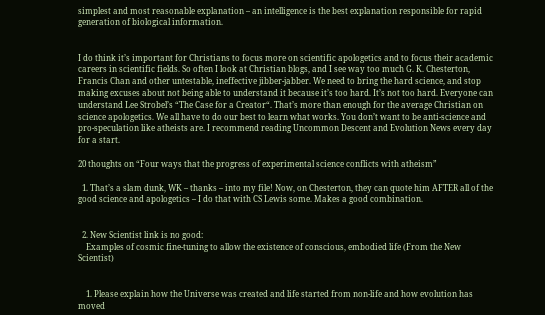simplest and most reasonable explanation – an intelligence is the best explanation responsible for rapid generation of biological information.


I do think it’s important for Christians to focus more on scientific apologetics and to focus their academic careers in scientific fields. So often I look at Christian blogs, and I see way too much G. K. Chesterton, Francis Chan and other untestable, ineffective jibber-jabber. We need to bring the hard science, and stop making excuses about not being able to understand it because it’s too hard. It’s not too hard. Everyone can understand Lee Strobel’s “The Case for a Creator“. That’s more than enough for the average Christian on science apologetics. We all have to do our best to learn what works. You don’t want to be anti-science and pro-speculation like atheists are. I recommend reading Uncommon Descent and Evolution News every day for a start.

20 thoughts on “Four ways that the progress of experimental science conflicts with atheism”

  1. That’s a slam dunk, WK – thanks – into my file! Now, on Chesterton, they can quote him AFTER all of the good science and apologetics – I do that with CS Lewis some. Makes a good combination.


  2. New Scientist link is no good:
    Examples of cosmic fine-tuning to allow the existence of conscious, embodied life (From the New Scientist)


    1. Please explain how the Universe was created and life started from non-life and how evolution has moved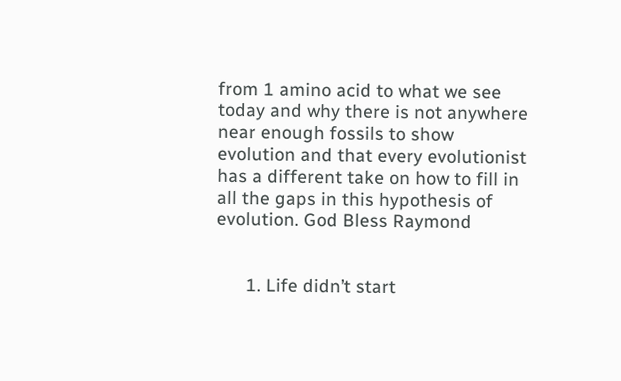from 1 amino acid to what we see today and why there is not anywhere near enough fossils to show evolution and that every evolutionist has a different take on how to fill in all the gaps in this hypothesis of evolution. God Bless Raymond


      1. Life didn’t start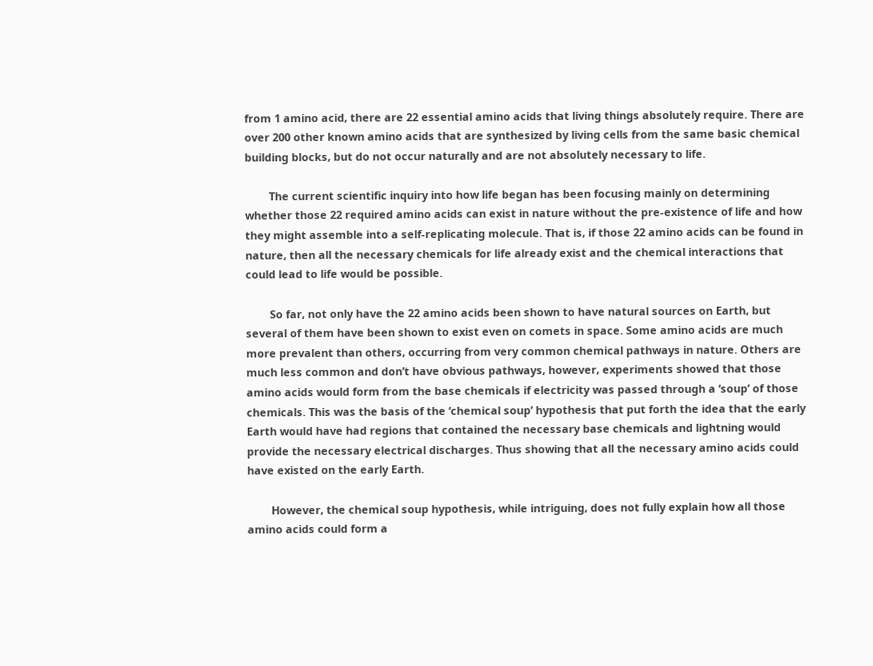from 1 amino acid, there are 22 essential amino acids that living things absolutely require. There are over 200 other known amino acids that are synthesized by living cells from the same basic chemical building blocks, but do not occur naturally and are not absolutely necessary to life.

        The current scientific inquiry into how life began has been focusing mainly on determining whether those 22 required amino acids can exist in nature without the pre-existence of life and how they might assemble into a self-replicating molecule. That is, if those 22 amino acids can be found in nature, then all the necessary chemicals for life already exist and the chemical interactions that could lead to life would be possible.

        So far, not only have the 22 amino acids been shown to have natural sources on Earth, but several of them have been shown to exist even on comets in space. Some amino acids are much more prevalent than others, occurring from very common chemical pathways in nature. Others are much less common and don’t have obvious pathways, however, experiments showed that those amino acids would form from the base chemicals if electricity was passed through a ‘soup’ of those chemicals. This was the basis of the ‘chemical soup’ hypothesis that put forth the idea that the early Earth would have had regions that contained the necessary base chemicals and lightning would provide the necessary electrical discharges. Thus showing that all the necessary amino acids could have existed on the early Earth.

        However, the chemical soup hypothesis, while intriguing, does not fully explain how all those amino acids could form a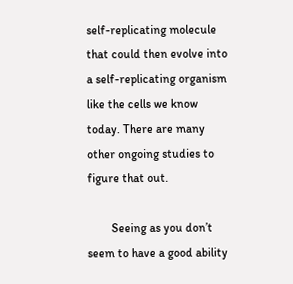self-replicating molecule that could then evolve into a self-replicating organism like the cells we know today. There are many other ongoing studies to figure that out.

        Seeing as you don’t seem to have a good ability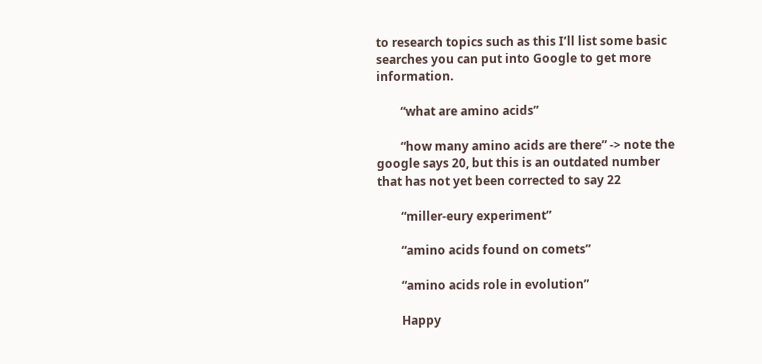to research topics such as this I’ll list some basic searches you can put into Google to get more information.

        “what are amino acids”

        “how many amino acids are there” -> note the google says 20, but this is an outdated number that has not yet been corrected to say 22

        “miller-eury experiment”

        “amino acids found on comets”

        “amino acids role in evolution”

        Happy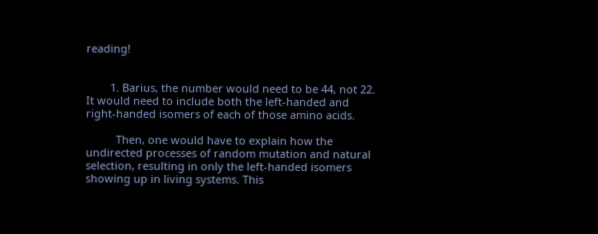reading!


        1. Barius, the number would need to be 44, not 22. It would need to include both the left-handed and right-handed isomers of each of those amino acids.

          Then, one would have to explain how the undirected processes of random mutation and natural selection, resulting in only the left-handed isomers showing up in living systems. This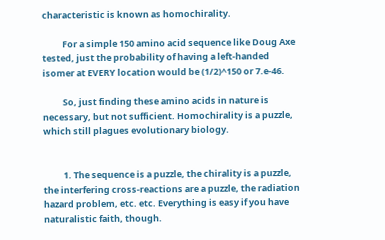characteristic is known as homochirality.

          For a simple 150 amino acid sequence like Doug Axe tested, just the probability of having a left-handed isomer at EVERY location would be (1/2)^150 or 7.e-46.

          So, just finding these amino acids in nature is necessary, but not sufficient. Homochirality is a puzzle, which still plagues evolutionary biology.


          1. The sequence is a puzzle, the chirality is a puzzle, the interfering cross-reactions are a puzzle, the radiation hazard problem, etc. etc. Everything is easy if you have naturalistic faith, though.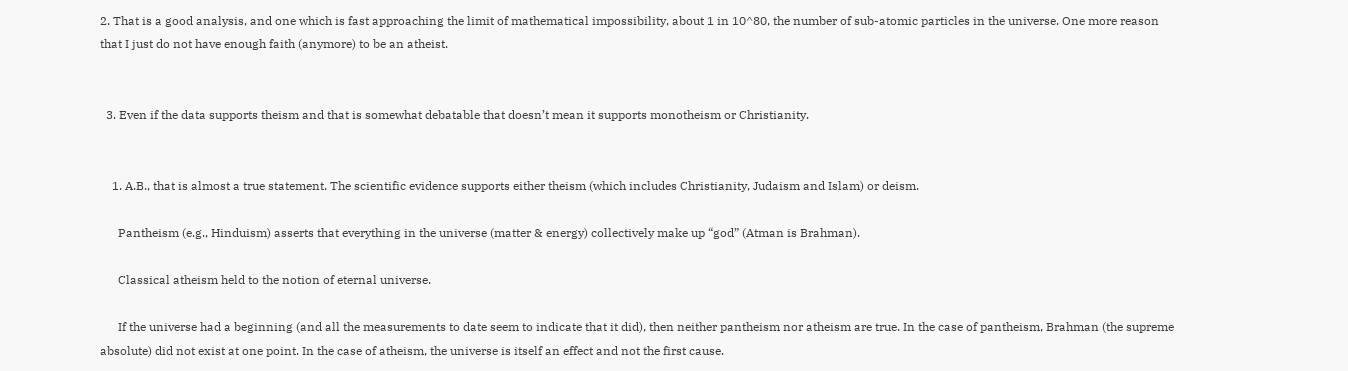2. That is a good analysis, and one which is fast approaching the limit of mathematical impossibility, about 1 in 10^80, the number of sub-atomic particles in the universe. One more reason that I just do not have enough faith (anymore) to be an atheist.


  3. Even if the data supports theism and that is somewhat debatable that doesn’t mean it supports monotheism or Christianity.


    1. A.B., that is almost a true statement. The scientific evidence supports either theism (which includes Christianity, Judaism and Islam) or deism.

      Pantheism (e.g., Hinduism) asserts that everything in the universe (matter & energy) collectively make up “god” (Atman is Brahman).

      Classical atheism held to the notion of eternal universe.

      If the universe had a beginning (and all the measurements to date seem to indicate that it did), then neither pantheism nor atheism are true. In the case of pantheism, Brahman (the supreme absolute) did not exist at one point. In the case of atheism, the universe is itself an effect and not the first cause.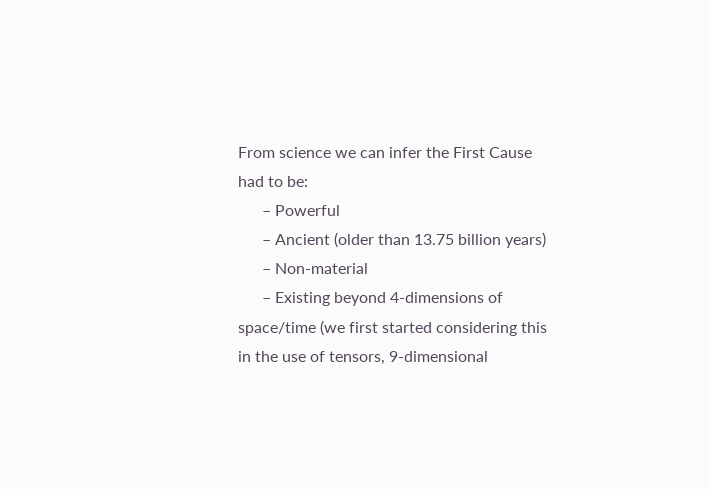From science we can infer the First Cause had to be:
      – Powerful
      – Ancient (older than 13.75 billion years)
      – Non-material
      – Existing beyond 4-dimensions of space/time (we first started considering this in the use of tensors, 9-dimensional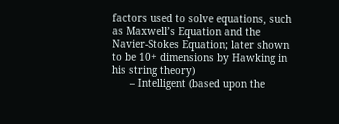factors used to solve equations, such as Maxwell’s Equation and the Navier-Stokes Equation; later shown to be 10+ dimensions by Hawking in his string theory)
      – Intelligent (based upon the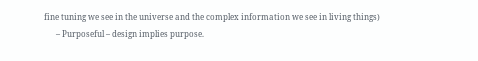fine tuning we see in the universe and the complex information we see in living things)
      – Purposeful – design implies purpose.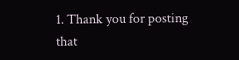1. Thank you for posting that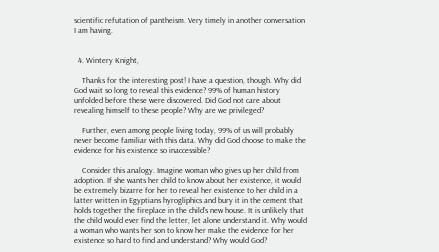scientific refutation of pantheism. Very timely in another conversation I am having.


  4. Wintery Knight,

    Thanks for the interesting post! I have a question, though. Why did God wait so long to reveal this evidence? 99% of human history unfolded before these were discovered. Did God not care about revealing himself to these people? Why are we privileged?

    Further, even among people living today, 99% of us will probably never become familiar with this data. Why did God choose to make the evidence for his existence so inaccessible?

    Consider this analogy. Imagine woman who gives up her child from adoption. If she wants her child to know about her existence, it would be extremely bizarre for her to reveal her existence to her child in a latter written in Egyptians hyrogliphics and bury it in the cement that holds together the fireplace in the child’s new house. It is unlikely that the child would ever find the letter, let alone understand it. Why would a woman who wants her son to know her make the evidence for her existence so hard to find and understand? Why would God?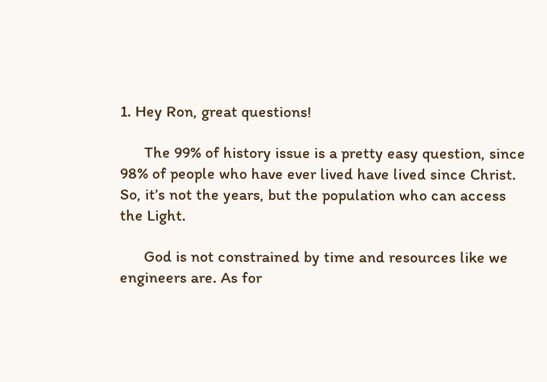1. Hey Ron, great questions!

      The 99% of history issue is a pretty easy question, since 98% of people who have ever lived have lived since Christ. So, it’s not the years, but the population who can access the Light.

      God is not constrained by time and resources like we engineers are. As for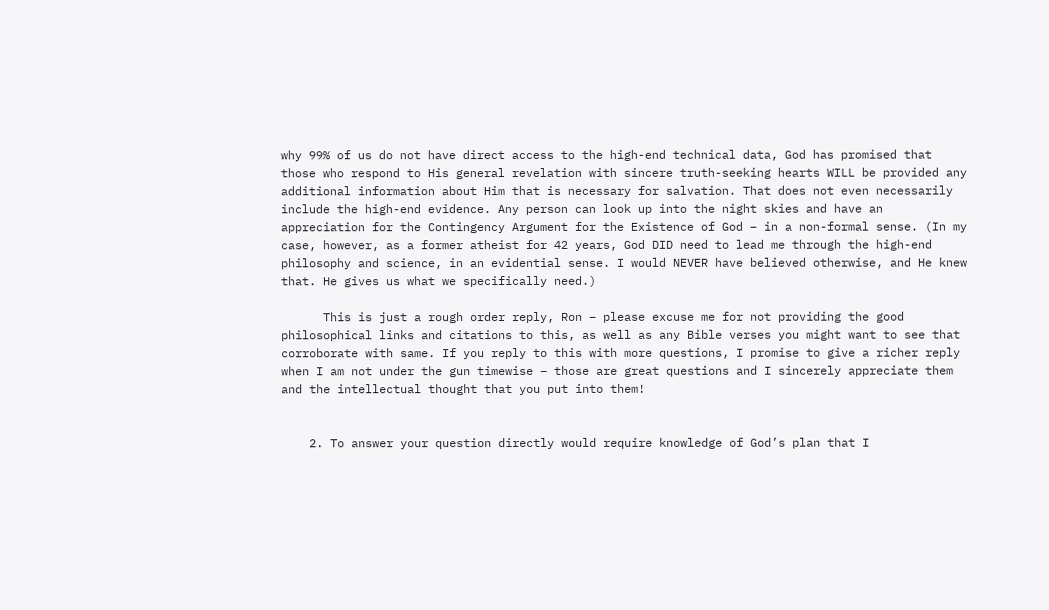why 99% of us do not have direct access to the high-end technical data, God has promised that those who respond to His general revelation with sincere truth-seeking hearts WILL be provided any additional information about Him that is necessary for salvation. That does not even necessarily include the high-end evidence. Any person can look up into the night skies and have an appreciation for the Contingency Argument for the Existence of God – in a non-formal sense. (In my case, however, as a former atheist for 42 years, God DID need to lead me through the high-end philosophy and science, in an evidential sense. I would NEVER have believed otherwise, and He knew that. He gives us what we specifically need.)

      This is just a rough order reply, Ron – please excuse me for not providing the good philosophical links and citations to this, as well as any Bible verses you might want to see that corroborate with same. If you reply to this with more questions, I promise to give a richer reply when I am not under the gun timewise – those are great questions and I sincerely appreciate them and the intellectual thought that you put into them!


    2. To answer your question directly would require knowledge of God’s plan that I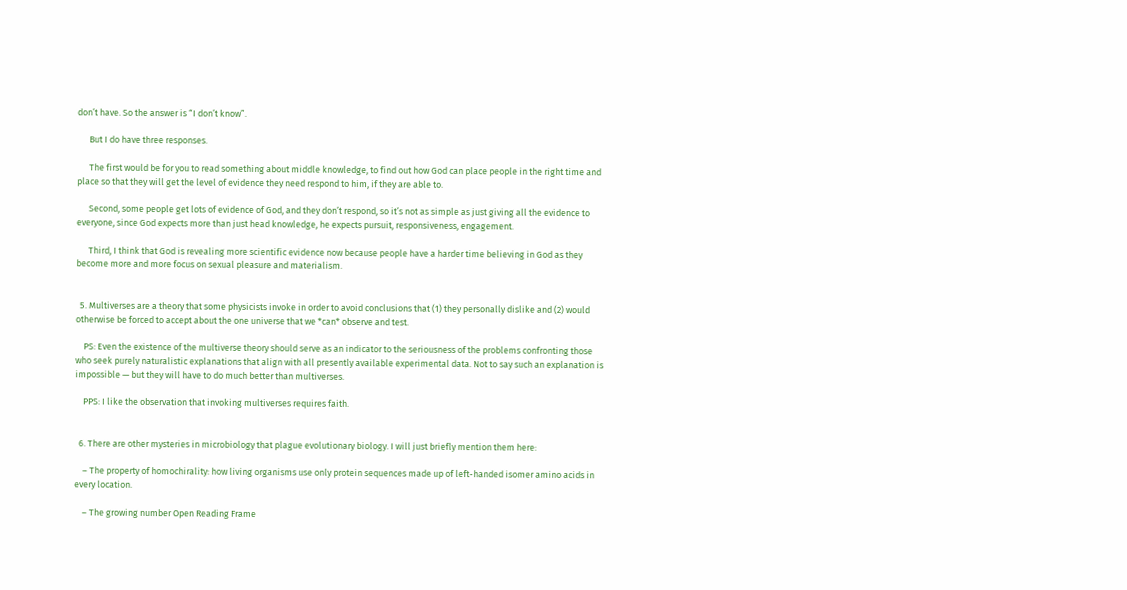don’t have. So the answer is “I don’t know”.

      But I do have three responses.

      The first would be for you to read something about middle knowledge, to find out how God can place people in the right time and place so that they will get the level of evidence they need respond to him, if they are able to.

      Second, some people get lots of evidence of God, and they don’t respond, so it’s not as simple as just giving all the evidence to everyone, since God expects more than just head knowledge, he expects pursuit, responsiveness, engagement.

      Third, I think that God is revealing more scientific evidence now because people have a harder time believing in God as they become more and more focus on sexual pleasure and materialism.


  5. Multiverses are a theory that some physicists invoke in order to avoid conclusions that (1) they personally dislike and (2) would otherwise be forced to accept about the one universe that we *can* observe and test.

    PS: Even the existence of the multiverse theory should serve as an indicator to the seriousness of the problems confronting those who seek purely naturalistic explanations that align with all presently available experimental data. Not to say such an explanation is impossible — but they will have to do much better than multiverses.

    PPS: I like the observation that invoking multiverses requires faith.


  6. There are other mysteries in microbiology that plague evolutionary biology. I will just briefly mention them here:

    – The property of homochirality: how living organisms use only protein sequences made up of left-handed isomer amino acids in every location.

    – The growing number Open Reading Frame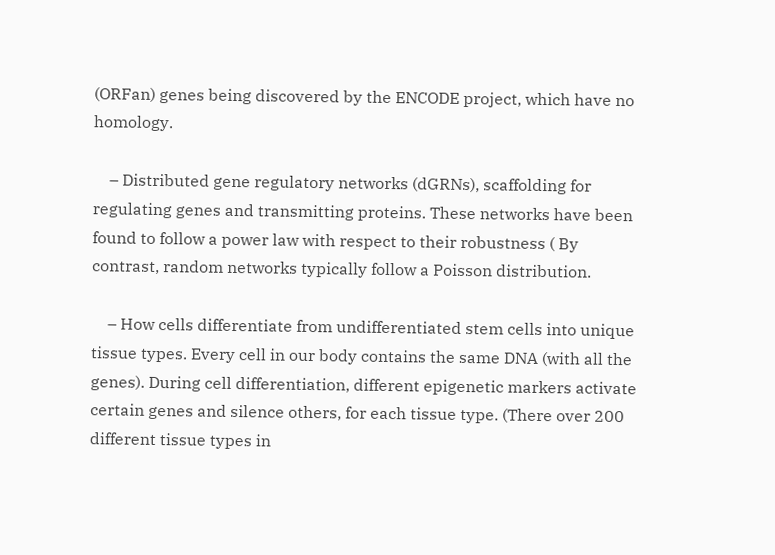(ORFan) genes being discovered by the ENCODE project, which have no homology.

    – Distributed gene regulatory networks (dGRNs), scaffolding for regulating genes and transmitting proteins. These networks have been found to follow a power law with respect to their robustness ( By contrast, random networks typically follow a Poisson distribution.

    – How cells differentiate from undifferentiated stem cells into unique tissue types. Every cell in our body contains the same DNA (with all the genes). During cell differentiation, different epigenetic markers activate certain genes and silence others, for each tissue type. (There over 200 different tissue types in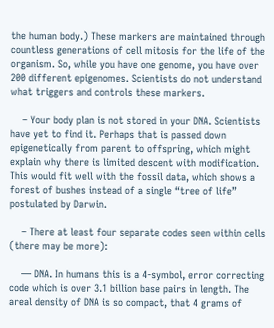the human body.) These markers are maintained through countless generations of cell mitosis for the life of the organism. So, while you have one genome, you have over 200 different epigenomes. Scientists do not understand what triggers and controls these markers.

    – Your body plan is not stored in your DNA. Scientists have yet to find it. Perhaps that is passed down epigenetically from parent to offspring, which might explain why there is limited descent with modification. This would fit well with the fossil data, which shows a forest of bushes instead of a single “tree of life” postulated by Darwin.

    – There at least four separate codes seen within cells (there may be more):

    — DNA. In humans this is a 4-symbol, error correcting code which is over 3.1 billion base pairs in length. The areal density of DNA is so compact, that 4 grams of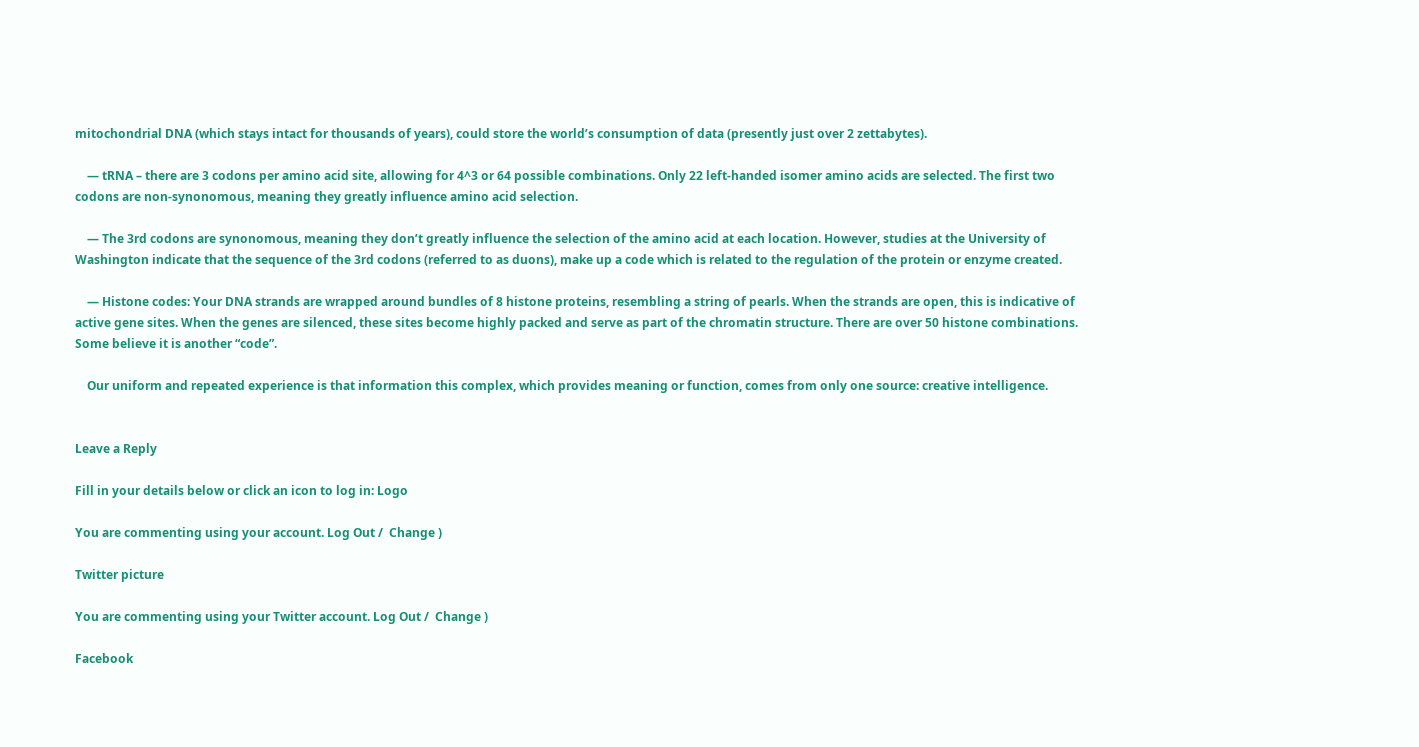mitochondrial DNA (which stays intact for thousands of years), could store the world’s consumption of data (presently just over 2 zettabytes).

    — tRNA – there are 3 codons per amino acid site, allowing for 4^3 or 64 possible combinations. Only 22 left-handed isomer amino acids are selected. The first two codons are non-synonomous, meaning they greatly influence amino acid selection.

    — The 3rd codons are synonomous, meaning they don’t greatly influence the selection of the amino acid at each location. However, studies at the University of Washington indicate that the sequence of the 3rd codons (referred to as duons), make up a code which is related to the regulation of the protein or enzyme created.

    — Histone codes: Your DNA strands are wrapped around bundles of 8 histone proteins, resembling a string of pearls. When the strands are open, this is indicative of active gene sites. When the genes are silenced, these sites become highly packed and serve as part of the chromatin structure. There are over 50 histone combinations. Some believe it is another “code”.

    Our uniform and repeated experience is that information this complex, which provides meaning or function, comes from only one source: creative intelligence.


Leave a Reply

Fill in your details below or click an icon to log in: Logo

You are commenting using your account. Log Out /  Change )

Twitter picture

You are commenting using your Twitter account. Log Out /  Change )

Facebook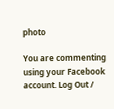photo

You are commenting using your Facebook account. Log Out /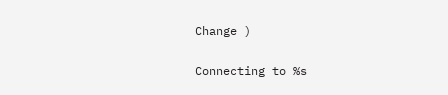Change )

Connecting to %s